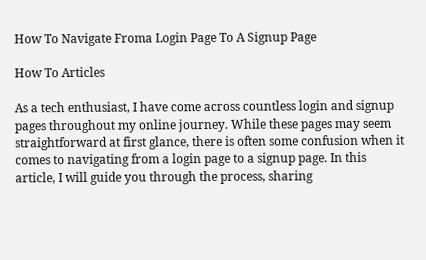How To Navigate Froma Login Page To A Signup Page

How To Articles

As a tech enthusiast, I have come across countless login and signup pages throughout my online journey. While these pages may seem straightforward at first glance, there is often some confusion when it comes to navigating from a login page to a signup page. In this article, I will guide you through the process, sharing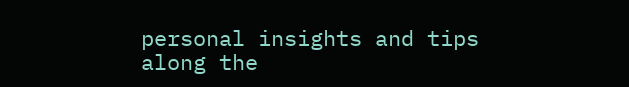personal insights and tips along the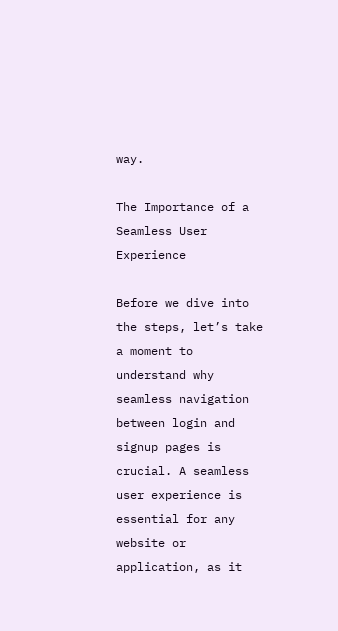way.

The Importance of a Seamless User Experience

Before we dive into the steps, let’s take a moment to understand why seamless navigation between login and signup pages is crucial. A seamless user experience is essential for any website or application, as it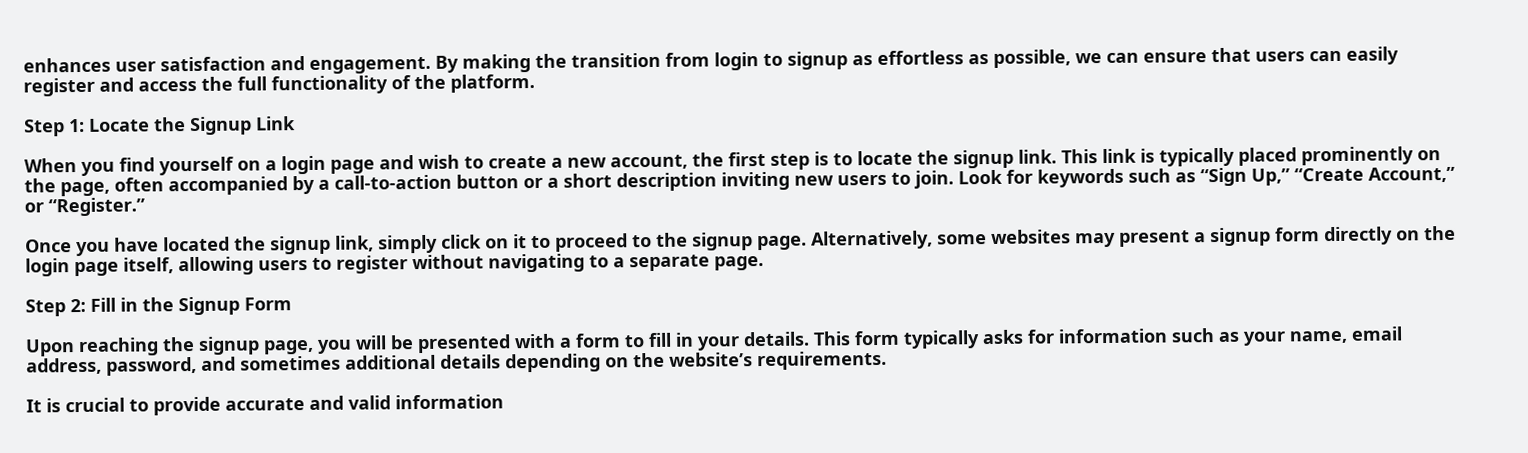enhances user satisfaction and engagement. By making the transition from login to signup as effortless as possible, we can ensure that users can easily register and access the full functionality of the platform.

Step 1: Locate the Signup Link

When you find yourself on a login page and wish to create a new account, the first step is to locate the signup link. This link is typically placed prominently on the page, often accompanied by a call-to-action button or a short description inviting new users to join. Look for keywords such as “Sign Up,” “Create Account,” or “Register.”

Once you have located the signup link, simply click on it to proceed to the signup page. Alternatively, some websites may present a signup form directly on the login page itself, allowing users to register without navigating to a separate page.

Step 2: Fill in the Signup Form

Upon reaching the signup page, you will be presented with a form to fill in your details. This form typically asks for information such as your name, email address, password, and sometimes additional details depending on the website’s requirements.

It is crucial to provide accurate and valid information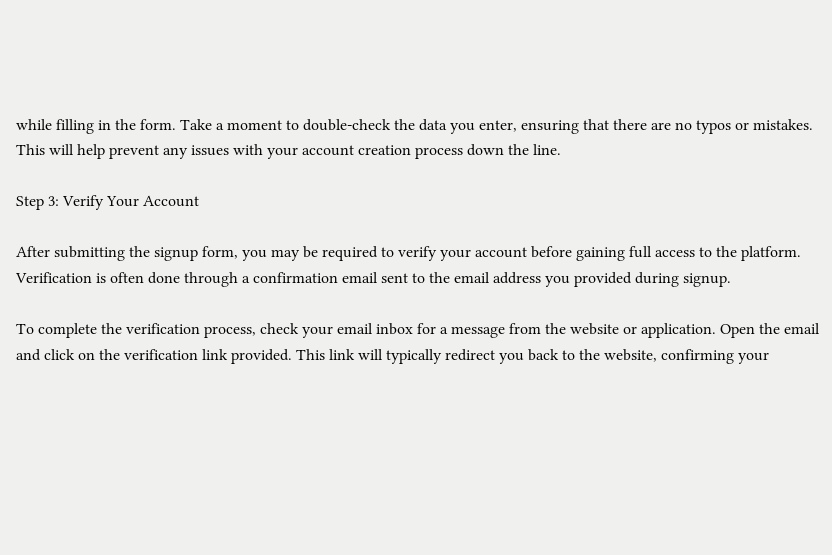while filling in the form. Take a moment to double-check the data you enter, ensuring that there are no typos or mistakes. This will help prevent any issues with your account creation process down the line.

Step 3: Verify Your Account

After submitting the signup form, you may be required to verify your account before gaining full access to the platform. Verification is often done through a confirmation email sent to the email address you provided during signup.

To complete the verification process, check your email inbox for a message from the website or application. Open the email and click on the verification link provided. This link will typically redirect you back to the website, confirming your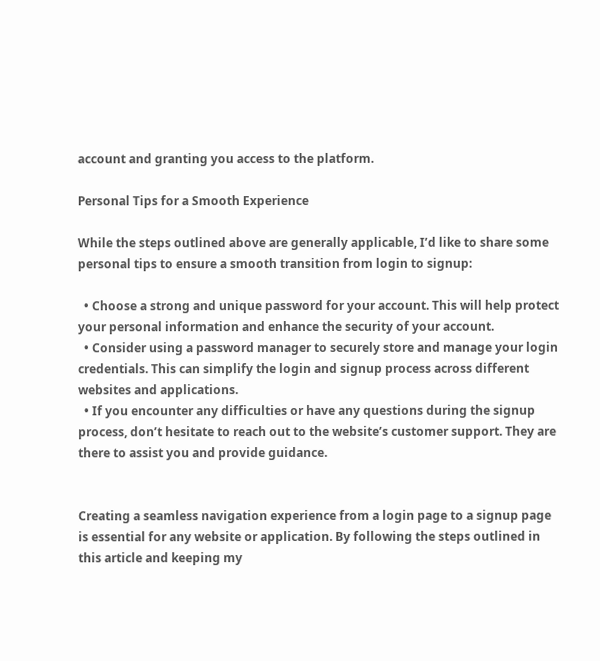account and granting you access to the platform.

Personal Tips for a Smooth Experience

While the steps outlined above are generally applicable, I’d like to share some personal tips to ensure a smooth transition from login to signup:

  • Choose a strong and unique password for your account. This will help protect your personal information and enhance the security of your account.
  • Consider using a password manager to securely store and manage your login credentials. This can simplify the login and signup process across different websites and applications.
  • If you encounter any difficulties or have any questions during the signup process, don’t hesitate to reach out to the website’s customer support. They are there to assist you and provide guidance.


Creating a seamless navigation experience from a login page to a signup page is essential for any website or application. By following the steps outlined in this article and keeping my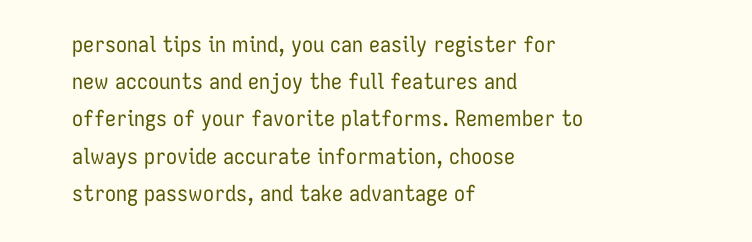personal tips in mind, you can easily register for new accounts and enjoy the full features and offerings of your favorite platforms. Remember to always provide accurate information, choose strong passwords, and take advantage of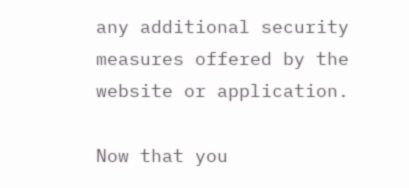any additional security measures offered by the website or application.

Now that you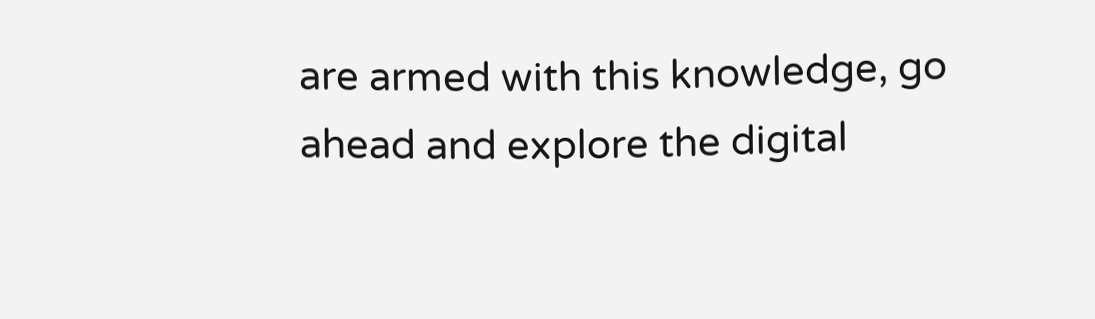are armed with this knowledge, go ahead and explore the digital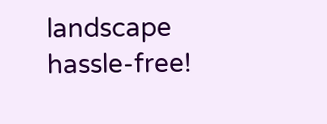landscape hassle-free!